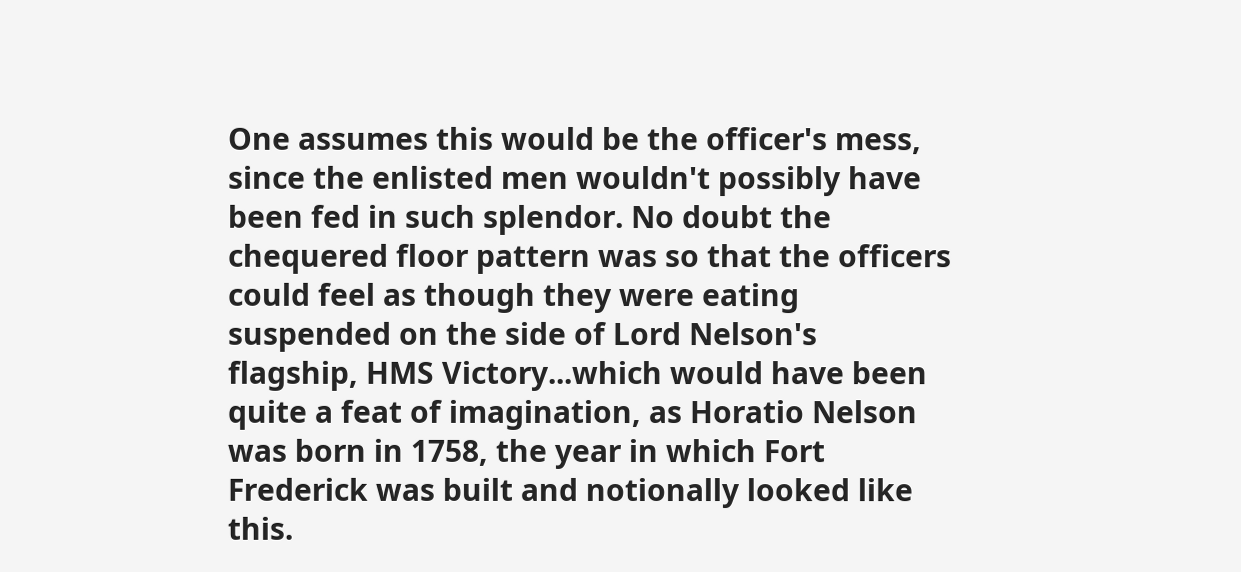One assumes this would be the officer's mess, since the enlisted men wouldn't possibly have been fed in such splendor. No doubt the chequered floor pattern was so that the officers could feel as though they were eating suspended on the side of Lord Nelson's flagship, HMS Victory...which would have been quite a feat of imagination, as Horatio Nelson was born in 1758, the year in which Fort Frederick was built and notionally looked like this.